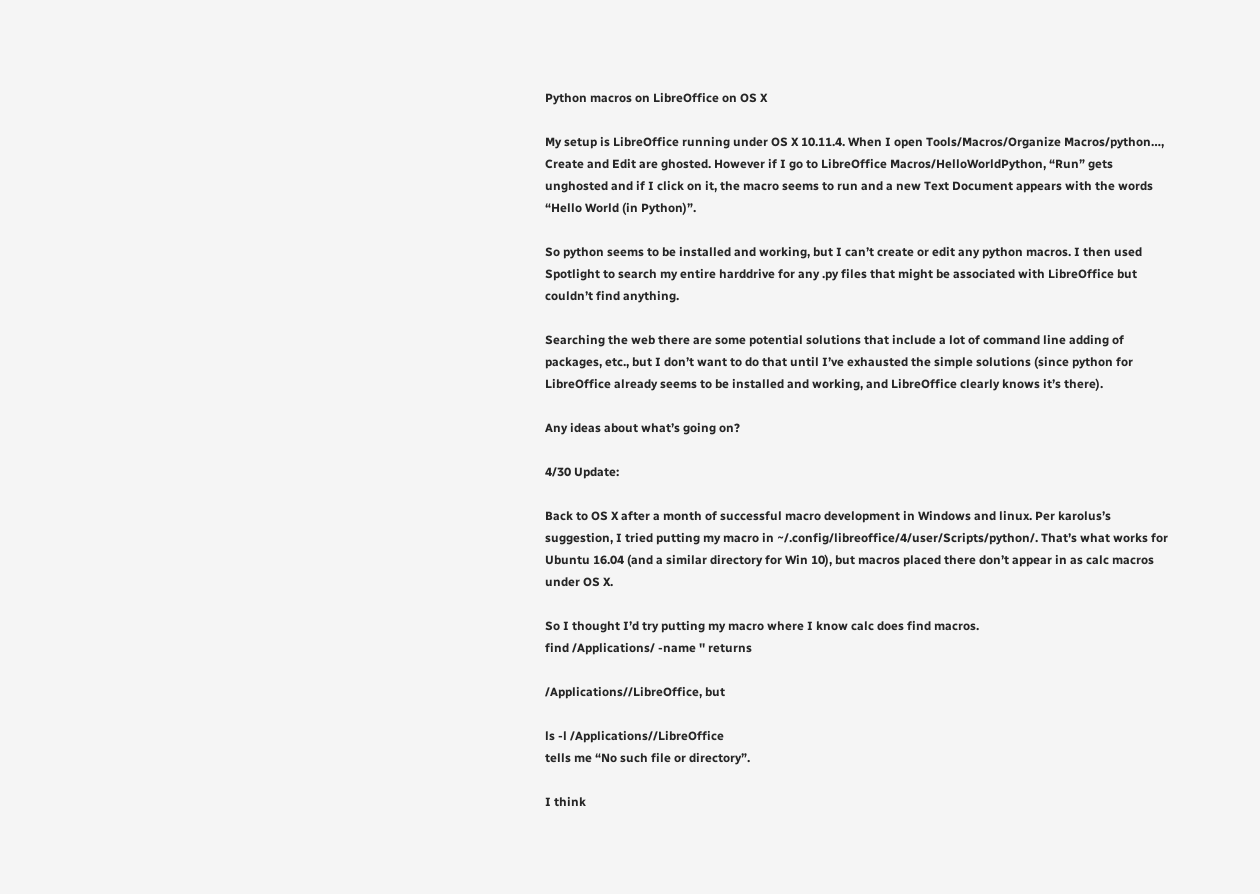Python macros on LibreOffice on OS X

My setup is LibreOffice running under OS X 10.11.4. When I open Tools/Macros/Organize Macros/python…, Create and Edit are ghosted. However if I go to LibreOffice Macros/HelloWorldPython, “Run” gets unghosted and if I click on it, the macro seems to run and a new Text Document appears with the words “Hello World (in Python)”.

So python seems to be installed and working, but I can’t create or edit any python macros. I then used Spotlight to search my entire harddrive for any .py files that might be associated with LibreOffice but couldn’t find anything.

Searching the web there are some potential solutions that include a lot of command line adding of packages, etc., but I don’t want to do that until I’ve exhausted the simple solutions (since python for LibreOffice already seems to be installed and working, and LibreOffice clearly knows it’s there).

Any ideas about what’s going on?

4/30 Update:

Back to OS X after a month of successful macro development in Windows and linux. Per karolus’s suggestion, I tried putting my macro in ~/.config/libreoffice/4/user/Scripts/python/. That’s what works for Ubuntu 16.04 (and a similar directory for Win 10), but macros placed there don’t appear in as calc macros under OS X.

So I thought I’d try putting my macro where I know calc does find macros.
find /Applications/ -name '' returns

/Applications//LibreOffice, but

ls -l /Applications//LibreOffice
tells me “No such file or directory”.

I think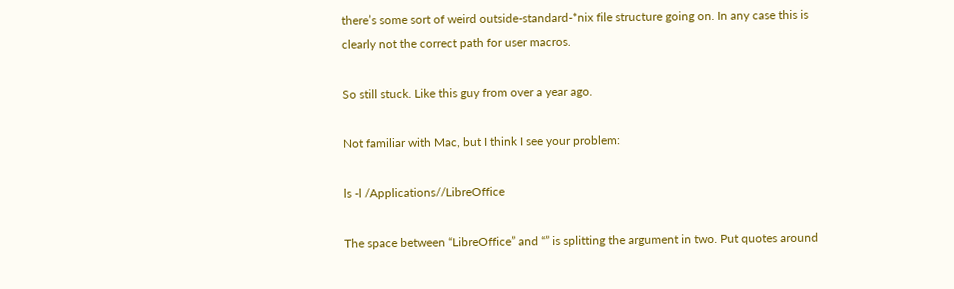there’s some sort of weird outside-standard-*nix file structure going on. In any case this is clearly not the correct path for user macros.

So still stuck. Like this guy from over a year ago.

Not familiar with Mac, but I think I see your problem:

ls -l /Applications//LibreOffice

The space between “LibreOffice” and “” is splitting the argument in two. Put quotes around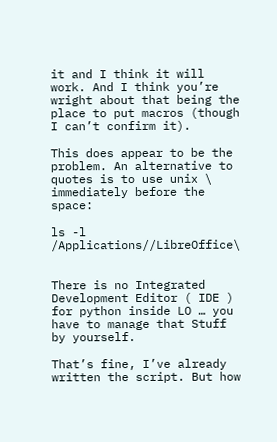it and I think it will work. And I think you’re wright about that being the place to put macros (though I can’t confirm it).

This does appear to be the problem. An alternative to quotes is to use unix \ immediately before the space:

ls -l /Applications//LibreOffice\


There is no Integrated Development Editor ( IDE ) for python inside LO … you have to manage that Stuff by yourself.

That’s fine, I’ve already written the script. But how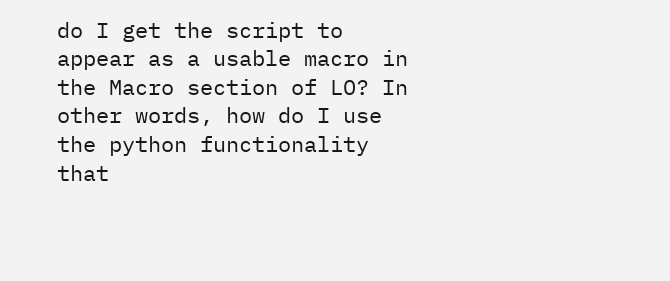do I get the script to appear as a usable macro in the Macro section of LO? In other words, how do I use the python functionality that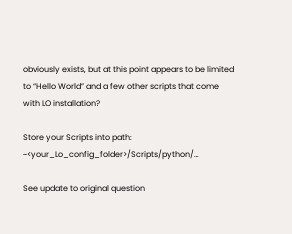obviously exists, but at this point appears to be limited to “Hello World” and a few other scripts that come with LO installation?

Store your Scripts into path: ~<your_Lo_config_folder>/Scripts/python/…

See update to original question